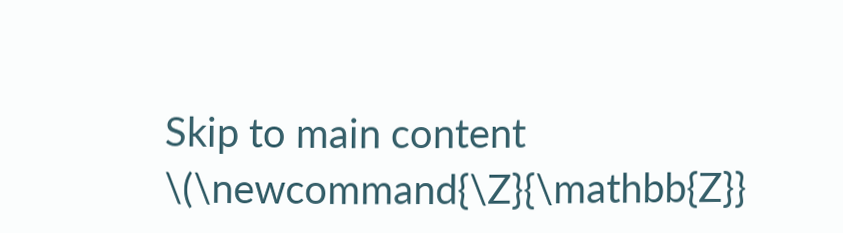Skip to main content
\(\newcommand{\Z}{\mathbb{Z}}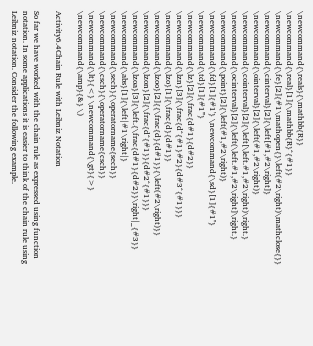\newcommand{\reals}{\mathbb{R}} \newcommand{\real}[1]{\mathbb{R}^{#1}} \newcommand{\fe}[2]{#1\mathopen{}\left(#2\right)\mathclose{}} \newcommand{\cinterval}[2]{\left[#1,#2\right]} \newcommand{\ointerval}[2]{\left(#1,#2\right)} \newcommand{\cointerval}[2]{\left[\left.#1,#2\right)\right.} \newcommand{\ocinterval}[2]{\left(\left.#1,#2\right]\right.} \newcommand{\point}[2]{\left(#1,#2\right)} \newcommand{\fd}[1]{#1'} \newcommand{\sd}[1]{#1''} \newcommand{\td}[1]{#1'''} \newcommand{\lz}[2]{\frac{d#1}{d#2}} \newcommand{\lzn}[3]{\frac{d^{#1}#2}{d#3^{#1}}} \newcommand{\lzo}[1]{\frac{d}{d#1}} \newcommand{\lzoo}[2]{{\frac{d}{d#1}}{\left(#2\right)}} \newcommand{\lzon}[2]{\frac{d^{#1}}{d#2^{#1}}} \newcommand{\lzoa}[3]{\left.{\frac{d#1}{d#2}}\right|_{#3}} \newcommand{\abs}[1]{\left|#1\right|} \newcommand{\sech}{\operatorname{sech}} \newcommand{\csch}{\operatorname{csch}} \newcommand{\lt}{<} \newcommand{\gt}{>} \newcommand{\amp}{&} \)

Activity6.4Chain Rule with Leibniz Notation

So far we have worked with the chain rule as expressed using function notation. In some applications it is easier to think of the chain rule using Leibniz notation. Consider the following example.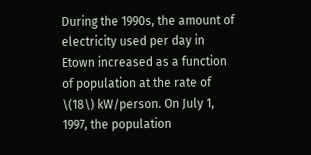During the 1990s, the amount of electricity used per day in Etown increased as a function of population at the rate of \(18\) kW/person. On July 1, 1997, the population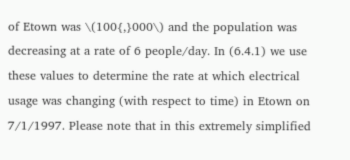of Etown was \(100{,}000\) and the population was decreasing at a rate of 6 people/day. In (6.4.1) we use these values to determine the rate at which electrical usage was changing (with respect to time) in Etown on 7/1/1997. Please note that in this extremely simplified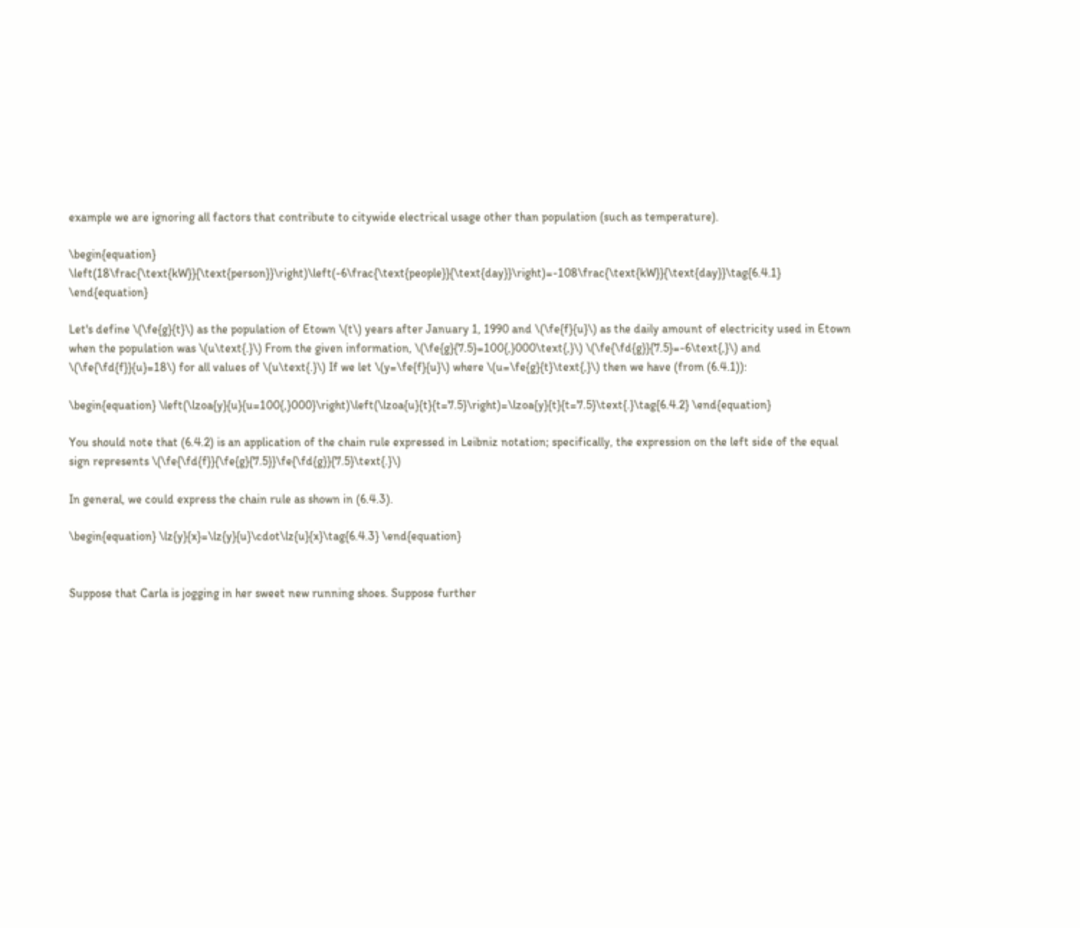example we are ignoring all factors that contribute to citywide electrical usage other than population (such as temperature).

\begin{equation} \left(18\frac{\text{kW}}{\text{person}}\right)\left(-6\frac{\text{people}}{\text{day}}\right)=-108\frac{\text{kW}}{\text{day}}\tag{6.4.1} \end{equation}

Let's define \(\fe{g}{t}\) as the population of Etown \(t\) years after January 1, 1990 and \(\fe{f}{u}\) as the daily amount of electricity used in Etown when the population was \(u\text{.}\) From the given information, \(\fe{g}{7.5}=100{,}000\text{,}\) \(\fe{\fd{g}}{7.5}=-6\text{,}\) and \(\fe{\fd{f}}{u}=18\) for all values of \(u\text{.}\) If we let \(y=\fe{f}{u}\) where \(u=\fe{g}{t}\text{,}\) then we have (from (6.4.1)):

\begin{equation} \left(\lzoa{y}{u}{u=100{,}000}\right)\left(\lzoa{u}{t}{t=7.5}\right)=\lzoa{y}{t}{t=7.5}\text{.}\tag{6.4.2} \end{equation}

You should note that (6.4.2) is an application of the chain rule expressed in Leibniz notation; specifically, the expression on the left side of the equal sign represents \(\fe{\fd{f}}{\fe{g}{7.5}}\fe{\fd{g}}{7.5}\text{.}\)

In general, we could express the chain rule as shown in (6.4.3).

\begin{equation} \lz{y}{x}=\lz{y}{u}\cdot\lz{u}{x}\tag{6.4.3} \end{equation}


Suppose that Carla is jogging in her sweet new running shoes. Suppose further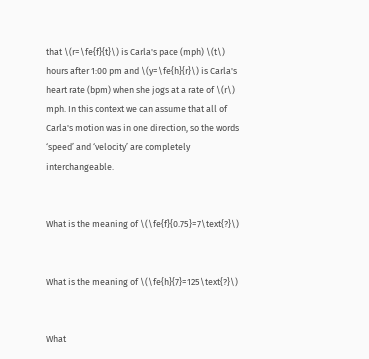that \(r=\fe{f}{t}\) is Carla's pace (mph) \(t\) hours after 1:00 pm and \(y=\fe{h}{r}\) is Carla's heart rate (bpm) when she jogs at a rate of \(r\) mph. In this context we can assume that all of Carla's motion was in one direction, so the words ‘speed’ and ‘velocity’ are completely interchangeable.


What is the meaning of \(\fe{f}{0.75}=7\text{?}\)


What is the meaning of \(\fe{h}{7}=125\text{?}\)


What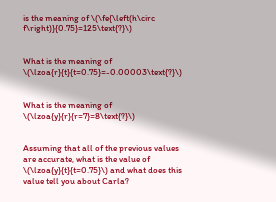is the meaning of \(\fe{\left(h\circ f\right)}{0.75}=125\text{?}\)


What is the meaning of \(\lzoa{r}{t}{t=0.75}=-0.00003\text{?}\)


What is the meaning of \(\lzoa{y}{r}{r=7}=8\text{?}\)


Assuming that all of the previous values are accurate, what is the value of \(\lzoa{y}{t}{t=0.75}\) and what does this value tell you about Carla?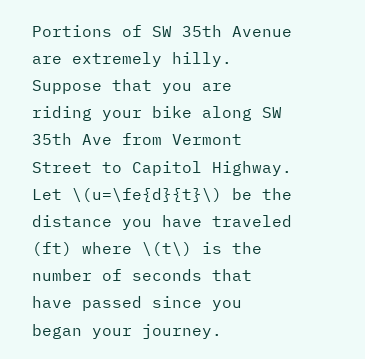Portions of SW 35th Avenue are extremely hilly. Suppose that you are riding your bike along SW 35th Ave from Vermont Street to Capitol Highway. Let \(u=\fe{d}{t}\) be the distance you have traveled (ft) where \(t\) is the number of seconds that have passed since you began your journey.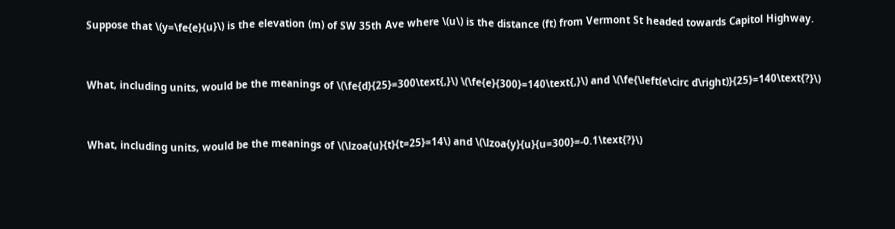Suppose that \(y=\fe{e}{u}\) is the elevation (m) of SW 35th Ave where \(u\) is the distance (ft) from Vermont St headed towards Capitol Highway.


What, including units, would be the meanings of \(\fe{d}{25}=300\text{,}\) \(\fe{e}{300}=140\text{,}\) and \(\fe{\left(e\circ d\right)}{25}=140\text{?}\)


What, including units, would be the meanings of \(\lzoa{u}{t}{t=25}=14\) and \(\lzoa{y}{u}{u=300}=-0.1\text{?}\)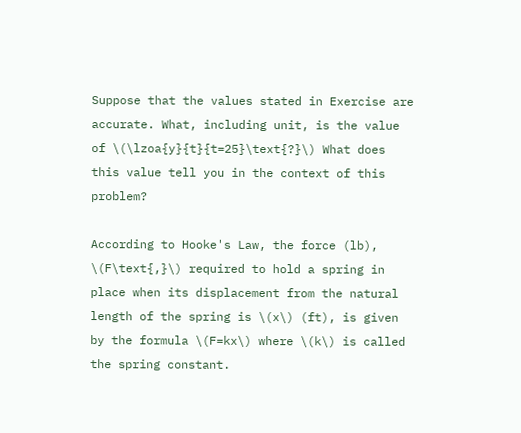Suppose that the values stated in Exercise are accurate. What, including unit, is the value of \(\lzoa{y}{t}{t=25}\text{?}\) What does this value tell you in the context of this problem?

According to Hooke's Law, the force (lb), \(F\text{,}\) required to hold a spring in place when its displacement from the natural length of the spring is \(x\) (ft), is given by the formula \(F=kx\) where \(k\) is called the spring constant.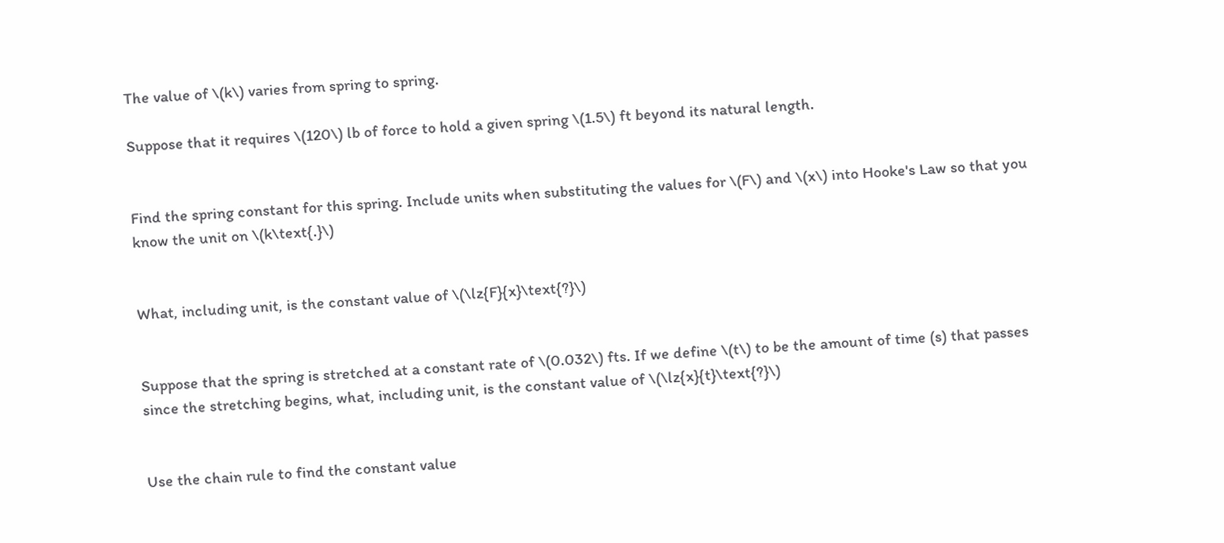The value of \(k\) varies from spring to spring.

Suppose that it requires \(120\) lb of force to hold a given spring \(1.5\) ft beyond its natural length.


Find the spring constant for this spring. Include units when substituting the values for \(F\) and \(x\) into Hooke's Law so that you know the unit on \(k\text{.}\)


What, including unit, is the constant value of \(\lz{F}{x}\text{?}\)


Suppose that the spring is stretched at a constant rate of \(0.032\) fts. If we define \(t\) to be the amount of time (s) that passes since the stretching begins, what, including unit, is the constant value of \(\lz{x}{t}\text{?}\)


Use the chain rule to find the constant value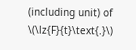(including unit) of \(\lz{F}{t}\text{.}\)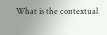What is the contextual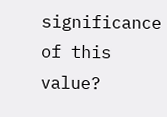significance of this value?